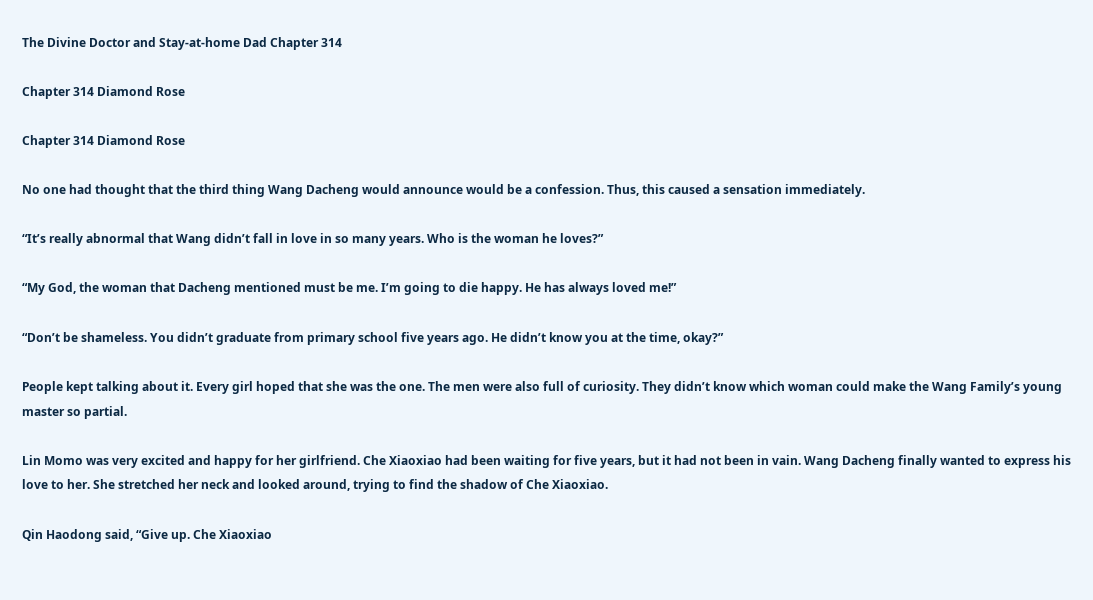The Divine Doctor and Stay-at-home Dad Chapter 314

Chapter 314 Diamond Rose

Chapter 314 Diamond Rose

No one had thought that the third thing Wang Dacheng would announce would be a confession. Thus, this caused a sensation immediately.

“It’s really abnormal that Wang didn’t fall in love in so many years. Who is the woman he loves?”

“My God, the woman that Dacheng mentioned must be me. I’m going to die happy. He has always loved me!”

“Don’t be shameless. You didn’t graduate from primary school five years ago. He didn’t know you at the time, okay?”

People kept talking about it. Every girl hoped that she was the one. The men were also full of curiosity. They didn’t know which woman could make the Wang Family’s young master so partial.

Lin Momo was very excited and happy for her girlfriend. Che Xiaoxiao had been waiting for five years, but it had not been in vain. Wang Dacheng finally wanted to express his love to her. She stretched her neck and looked around, trying to find the shadow of Che Xiaoxiao.

Qin Haodong said, “Give up. Che Xiaoxiao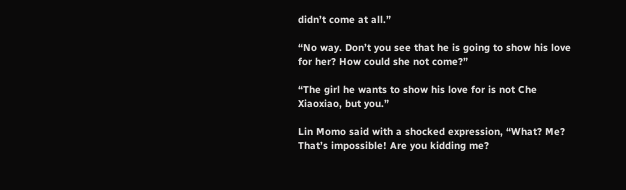didn’t come at all.”

“No way. Don’t you see that he is going to show his love for her? How could she not come?”

“The girl he wants to show his love for is not Che Xiaoxiao, but you.”

Lin Momo said with a shocked expression, “What? Me? That’s impossible! Are you kidding me?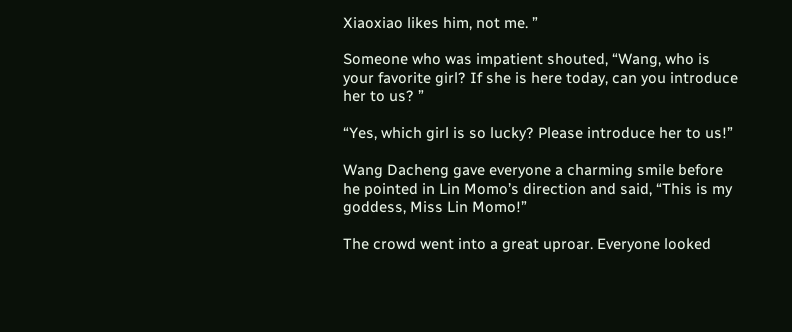Xiaoxiao likes him, not me. ”

Someone who was impatient shouted, “Wang, who is your favorite girl? If she is here today, can you introduce her to us? ”

“Yes, which girl is so lucky? Please introduce her to us!”

Wang Dacheng gave everyone a charming smile before he pointed in Lin Momo’s direction and said, “This is my goddess, Miss Lin Momo!”

The crowd went into a great uproar. Everyone looked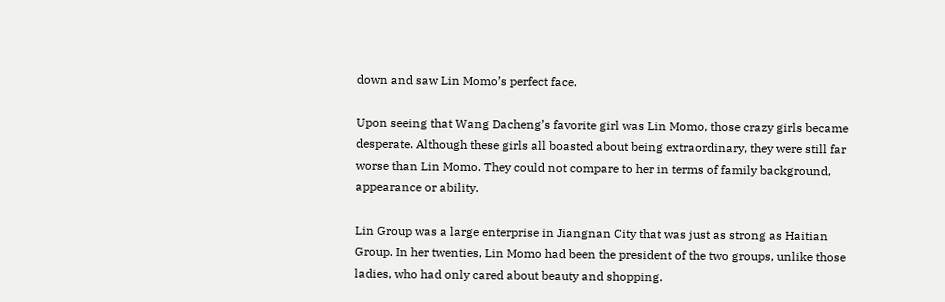down and saw Lin Momo’s perfect face.

Upon seeing that Wang Dacheng’s favorite girl was Lin Momo, those crazy girls became desperate. Although these girls all boasted about being extraordinary, they were still far worse than Lin Momo. They could not compare to her in terms of family background, appearance or ability.

Lin Group was a large enterprise in Jiangnan City that was just as strong as Haitian Group. In her twenties, Lin Momo had been the president of the two groups, unlike those ladies, who had only cared about beauty and shopping.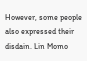However, some people also expressed their disdain. Lin Momo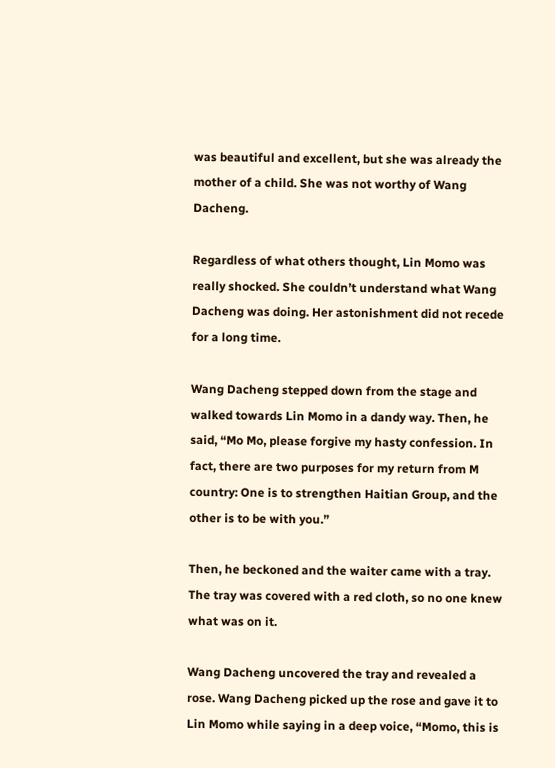was beautiful and excellent, but she was already the mother of a child. She was not worthy of Wang Dacheng.

Regardless of what others thought, Lin Momo was really shocked. She couldn’t understand what Wang Dacheng was doing. Her astonishment did not recede for a long time.

Wang Dacheng stepped down from the stage and walked towards Lin Momo in a dandy way. Then, he said, “Mo Mo, please forgive my hasty confession. In fact, there are two purposes for my return from M country: One is to strengthen Haitian Group, and the other is to be with you.”

Then, he beckoned and the waiter came with a tray. The tray was covered with a red cloth, so no one knew what was on it.

Wang Dacheng uncovered the tray and revealed a rose. Wang Dacheng picked up the rose and gave it to Lin Momo while saying in a deep voice, “Momo, this is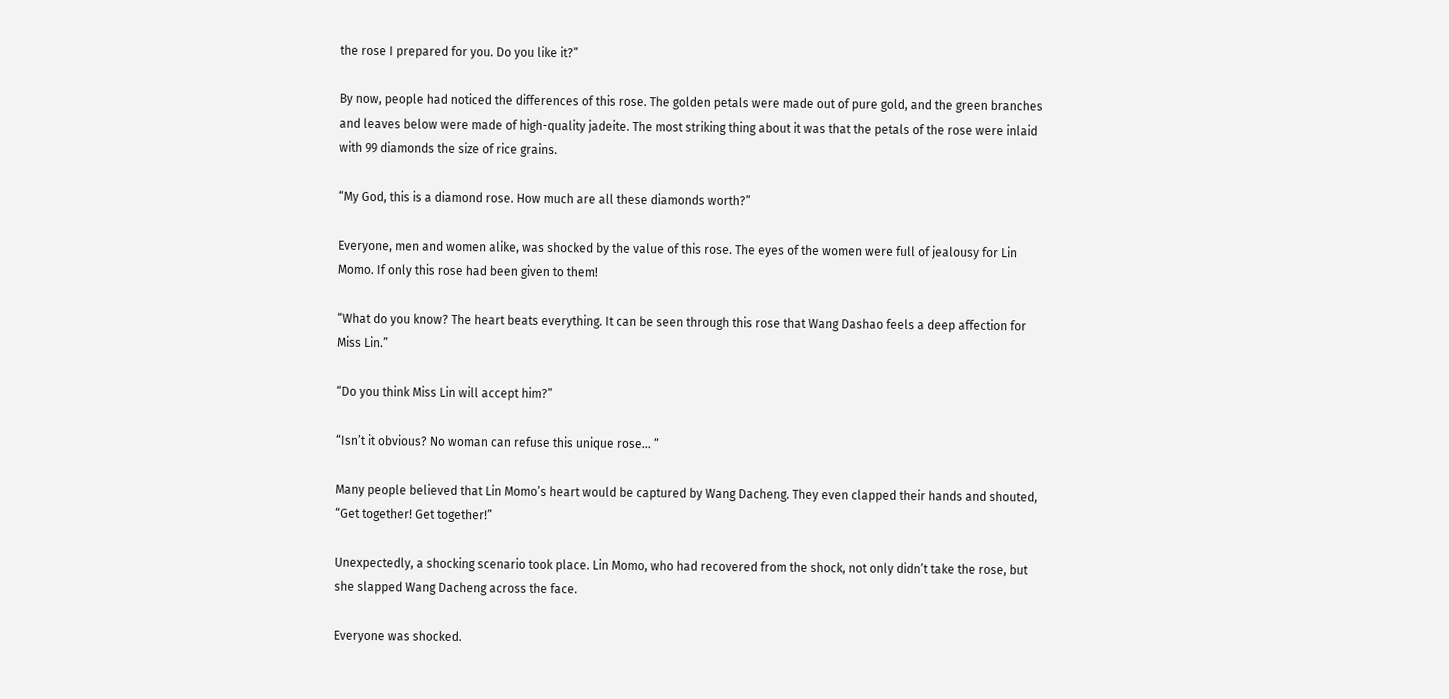the rose I prepared for you. Do you like it?”

By now, people had noticed the differences of this rose. The golden petals were made out of pure gold, and the green branches and leaves below were made of high-quality jadeite. The most striking thing about it was that the petals of the rose were inlaid with 99 diamonds the size of rice grains.

“My God, this is a diamond rose. How much are all these diamonds worth?”

Everyone, men and women alike, was shocked by the value of this rose. The eyes of the women were full of jealousy for Lin Momo. If only this rose had been given to them!

“What do you know? The heart beats everything. It can be seen through this rose that Wang Dashao feels a deep affection for Miss Lin.”

“Do you think Miss Lin will accept him?”

“Isn’t it obvious? No woman can refuse this unique rose… ”

Many people believed that Lin Momo’s heart would be captured by Wang Dacheng. They even clapped their hands and shouted, “Get together! Get together!”

Unexpectedly, a shocking scenario took place. Lin Momo, who had recovered from the shock, not only didn’t take the rose, but she slapped Wang Dacheng across the face.

Everyone was shocked.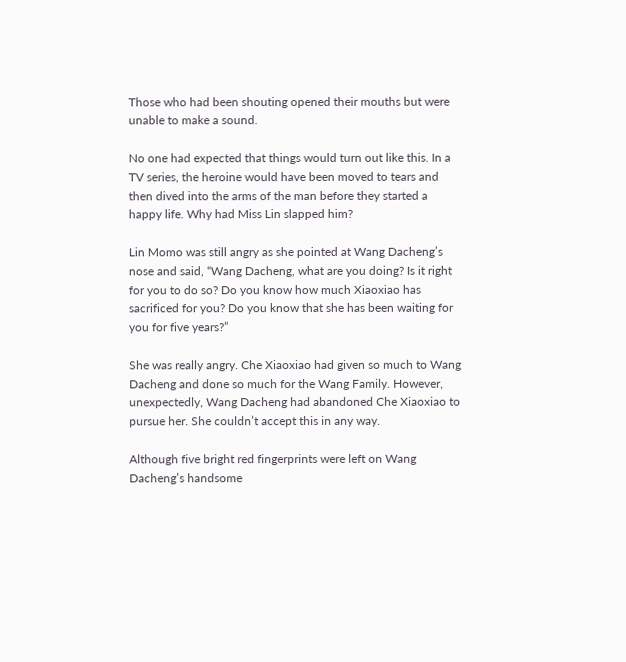Those who had been shouting opened their mouths but were unable to make a sound.

No one had expected that things would turn out like this. In a TV series, the heroine would have been moved to tears and then dived into the arms of the man before they started a happy life. Why had Miss Lin slapped him?

Lin Momo was still angry as she pointed at Wang Dacheng’s nose and said, “Wang Dacheng, what are you doing? Is it right for you to do so? Do you know how much Xiaoxiao has sacrificed for you? Do you know that she has been waiting for you for five years?”

She was really angry. Che Xiaoxiao had given so much to Wang Dacheng and done so much for the Wang Family. However, unexpectedly, Wang Dacheng had abandoned Che Xiaoxiao to pursue her. She couldn’t accept this in any way.

Although five bright red fingerprints were left on Wang Dacheng’s handsome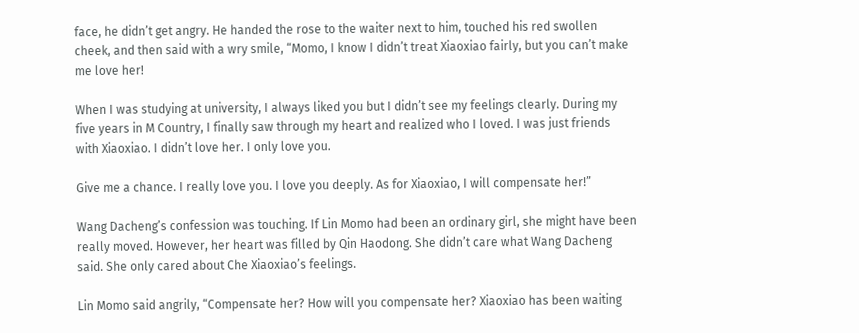face, he didn’t get angry. He handed the rose to the waiter next to him, touched his red swollen cheek, and then said with a wry smile, “Momo, I know I didn’t treat Xiaoxiao fairly, but you can’t make me love her!

When I was studying at university, I always liked you but I didn’t see my feelings clearly. During my five years in M Country, I finally saw through my heart and realized who I loved. I was just friends with Xiaoxiao. I didn’t love her. I only love you.

Give me a chance. I really love you. I love you deeply. As for Xiaoxiao, I will compensate her!”

Wang Dacheng’s confession was touching. If Lin Momo had been an ordinary girl, she might have been really moved. However, her heart was filled by Qin Haodong. She didn’t care what Wang Dacheng said. She only cared about Che Xiaoxiao’s feelings.

Lin Momo said angrily, “Compensate her? How will you compensate her? Xiaoxiao has been waiting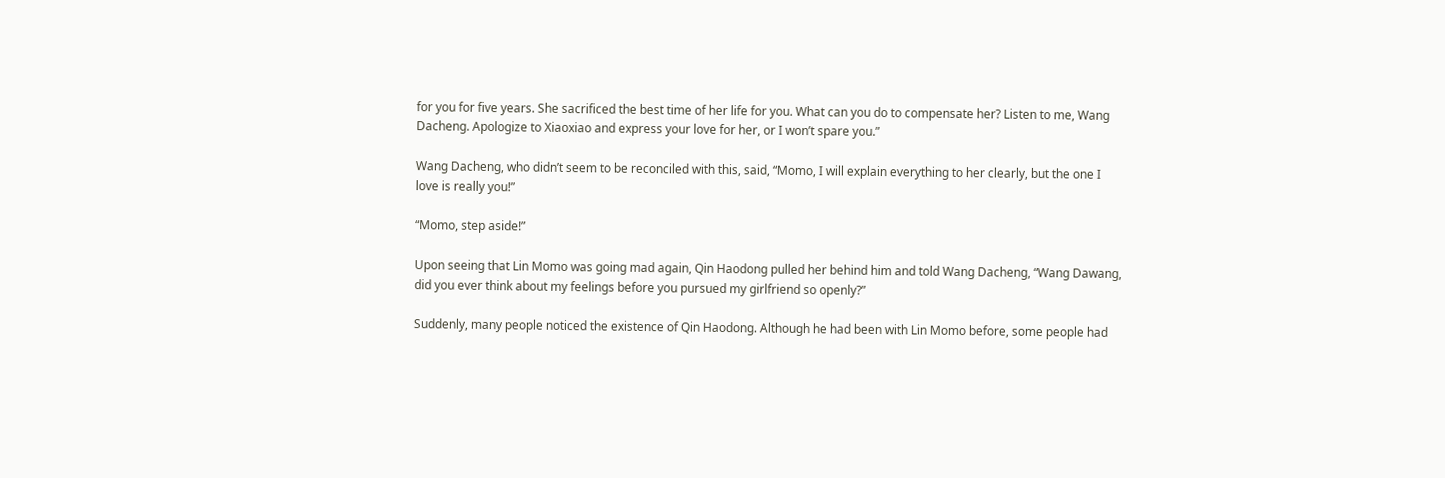for you for five years. She sacrificed the best time of her life for you. What can you do to compensate her? Listen to me, Wang Dacheng. Apologize to Xiaoxiao and express your love for her, or I won’t spare you.”

Wang Dacheng, who didn’t seem to be reconciled with this, said, “Momo, I will explain everything to her clearly, but the one I love is really you!”

“Momo, step aside!”

Upon seeing that Lin Momo was going mad again, Qin Haodong pulled her behind him and told Wang Dacheng, “Wang Dawang, did you ever think about my feelings before you pursued my girlfriend so openly?”

Suddenly, many people noticed the existence of Qin Haodong. Although he had been with Lin Momo before, some people had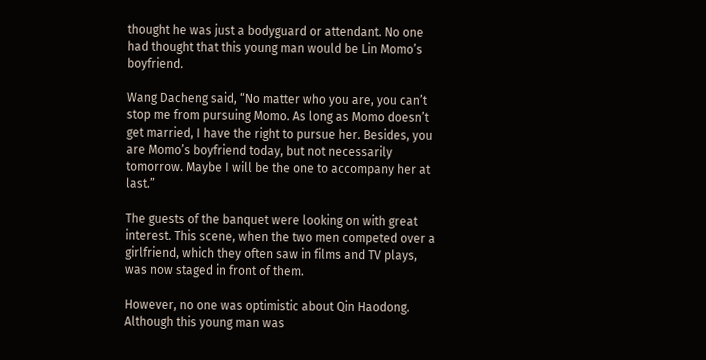thought he was just a bodyguard or attendant. No one had thought that this young man would be Lin Momo’s boyfriend.

Wang Dacheng said, “No matter who you are, you can’t stop me from pursuing Momo. As long as Momo doesn’t get married, I have the right to pursue her. Besides, you are Momo’s boyfriend today, but not necessarily tomorrow. Maybe I will be the one to accompany her at last.”

The guests of the banquet were looking on with great interest. This scene, when the two men competed over a girlfriend, which they often saw in films and TV plays, was now staged in front of them.

However, no one was optimistic about Qin Haodong. Although this young man was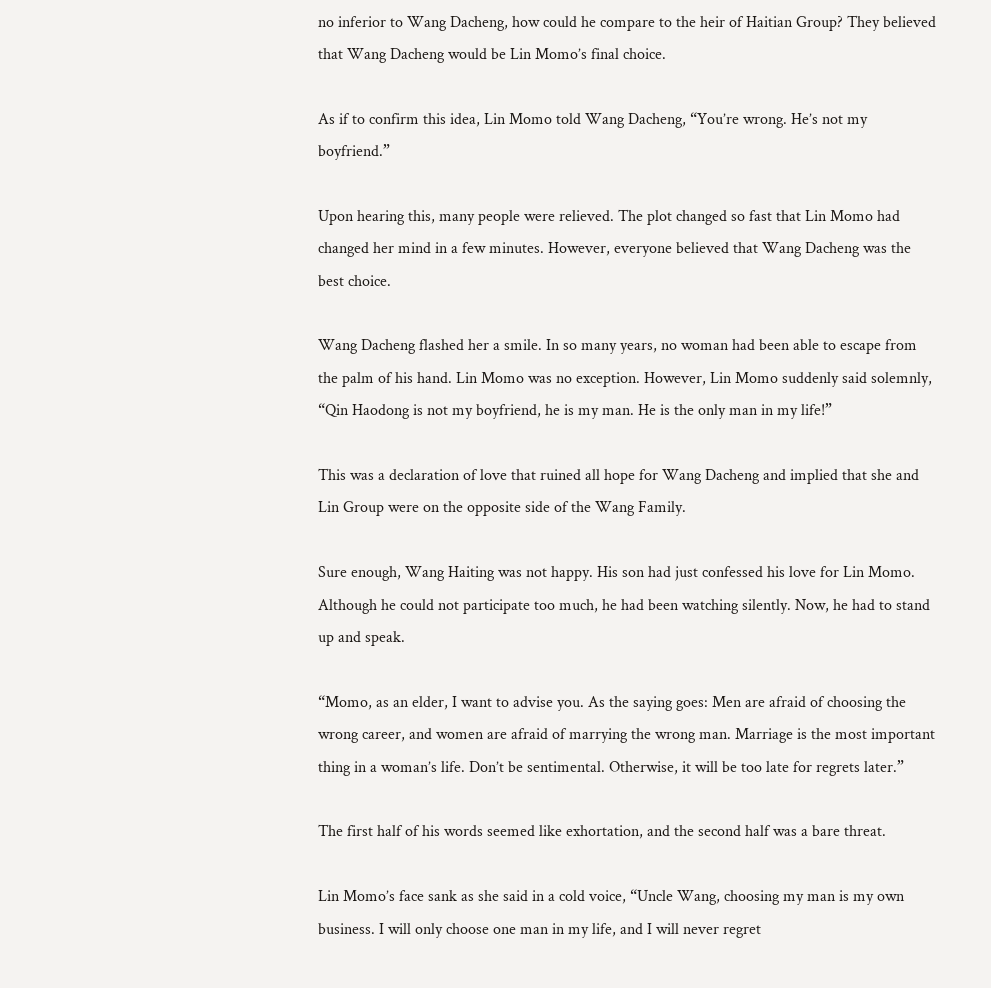no inferior to Wang Dacheng, how could he compare to the heir of Haitian Group? They believed that Wang Dacheng would be Lin Momo’s final choice.

As if to confirm this idea, Lin Momo told Wang Dacheng, “You’re wrong. He’s not my boyfriend.”

Upon hearing this, many people were relieved. The plot changed so fast that Lin Momo had changed her mind in a few minutes. However, everyone believed that Wang Dacheng was the best choice.

Wang Dacheng flashed her a smile. In so many years, no woman had been able to escape from the palm of his hand. Lin Momo was no exception. However, Lin Momo suddenly said solemnly, “Qin Haodong is not my boyfriend, he is my man. He is the only man in my life!”

This was a declaration of love that ruined all hope for Wang Dacheng and implied that she and Lin Group were on the opposite side of the Wang Family.

Sure enough, Wang Haiting was not happy. His son had just confessed his love for Lin Momo. Although he could not participate too much, he had been watching silently. Now, he had to stand up and speak.

“Momo, as an elder, I want to advise you. As the saying goes: Men are afraid of choosing the wrong career, and women are afraid of marrying the wrong man. Marriage is the most important thing in a woman’s life. Don’t be sentimental. Otherwise, it will be too late for regrets later.”

The first half of his words seemed like exhortation, and the second half was a bare threat.

Lin Momo’s face sank as she said in a cold voice, “Uncle Wang, choosing my man is my own business. I will only choose one man in my life, and I will never regret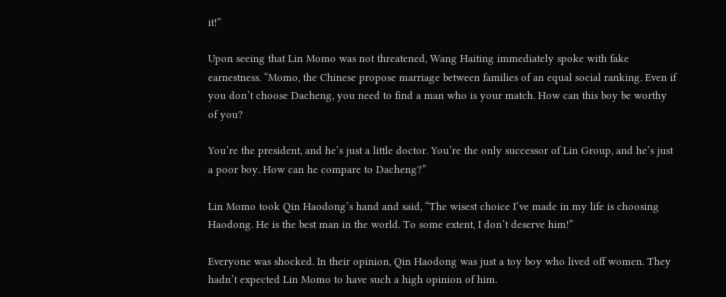it!”

Upon seeing that Lin Momo was not threatened, Wang Haiting immediately spoke with fake earnestness. “Momo, the Chinese propose marriage between families of an equal social ranking. Even if you don’t choose Dacheng, you need to find a man who is your match. How can this boy be worthy of you?

You’re the president, and he’s just a little doctor. You’re the only successor of Lin Group, and he’s just a poor boy. How can he compare to Dacheng?”

Lin Momo took Qin Haodong’s hand and said, “The wisest choice I’ve made in my life is choosing Haodong. He is the best man in the world. To some extent, I don’t deserve him!”

Everyone was shocked. In their opinion, Qin Haodong was just a toy boy who lived off women. They hadn’t expected Lin Momo to have such a high opinion of him.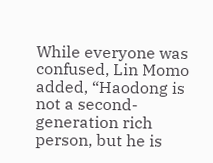While everyone was confused, Lin Momo added, “Haodong is not a second-generation rich person, but he is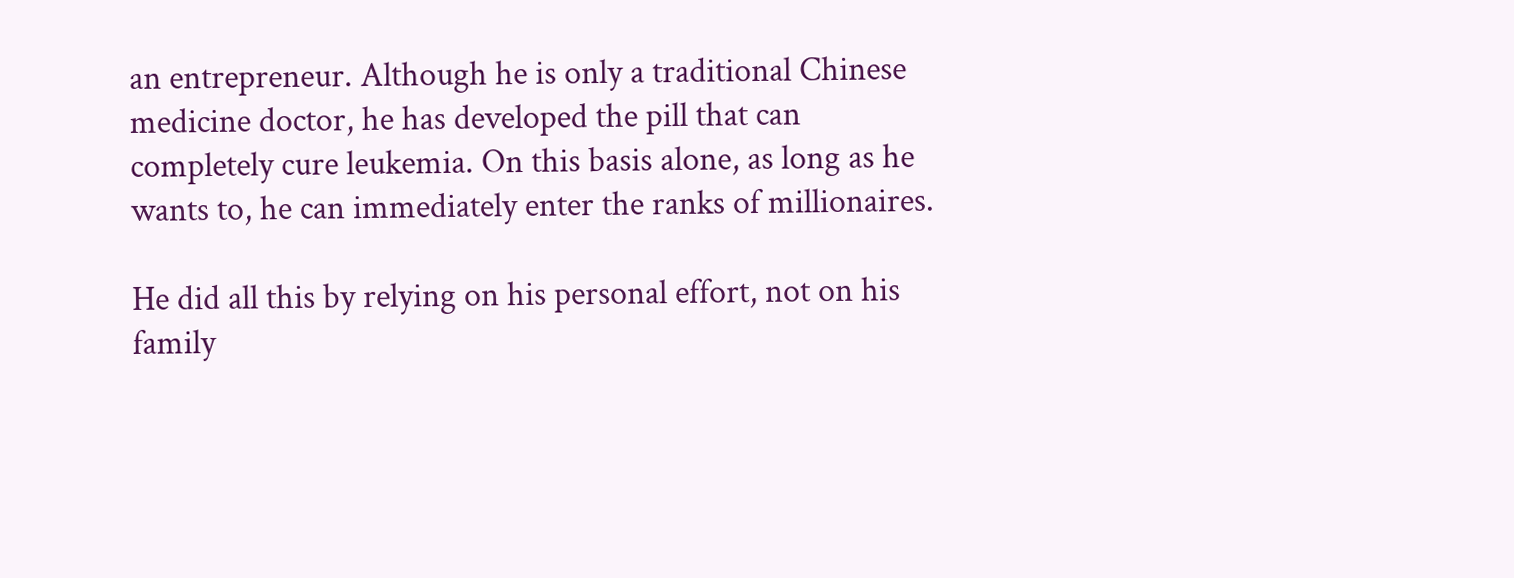an entrepreneur. Although he is only a traditional Chinese medicine doctor, he has developed the pill that can completely cure leukemia. On this basis alone, as long as he wants to, he can immediately enter the ranks of millionaires.

He did all this by relying on his personal effort, not on his family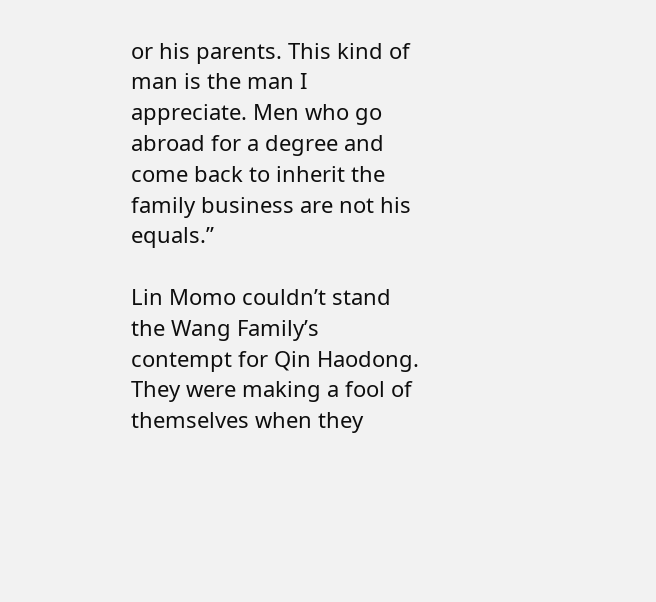or his parents. This kind of man is the man I appreciate. Men who go abroad for a degree and come back to inherit the family business are not his equals.”

Lin Momo couldn’t stand the Wang Family’s contempt for Qin Haodong. They were making a fool of themselves when they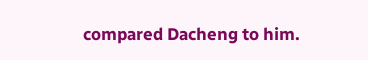compared Dacheng to him.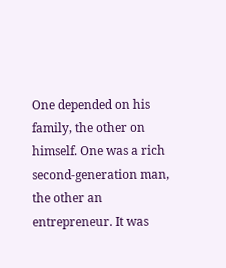One depended on his family, the other on himself. One was a rich second-generation man, the other an entrepreneur. It was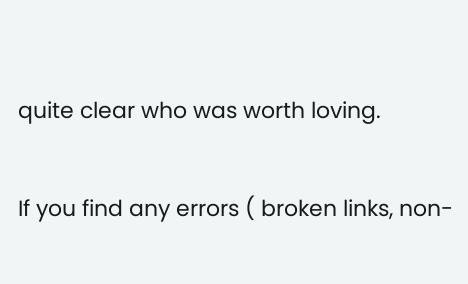quite clear who was worth loving.

If you find any errors ( broken links, non-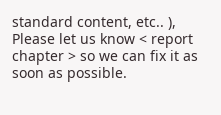standard content, etc.. ), Please let us know < report chapter > so we can fix it as soon as possible.